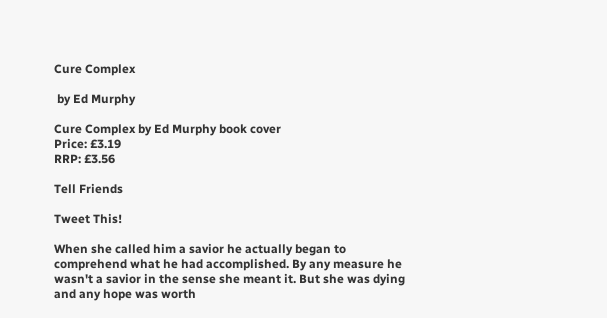Cure Complex

 by Ed Murphy

Cure Complex by Ed Murphy book cover
Price: £3.19
RRP: £3.56

Tell Friends

Tweet This!

When she called him a savior he actually began to comprehend what he had accomplished. By any measure he wasn't a savior in the sense she meant it. But she was dying and any hope was worth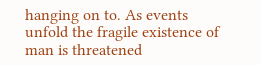hanging on to. As events unfold the fragile existence of man is threatened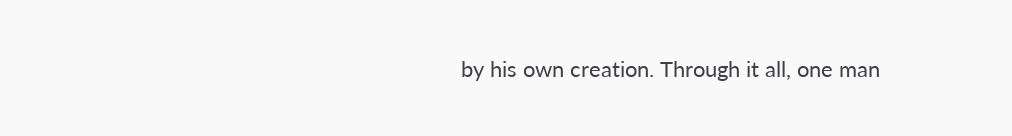by his own creation. Through it all, one man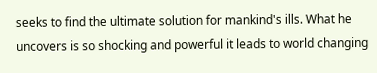seeks to find the ultimate solution for mankind's ills. What he uncovers is so shocking and powerful it leads to world changing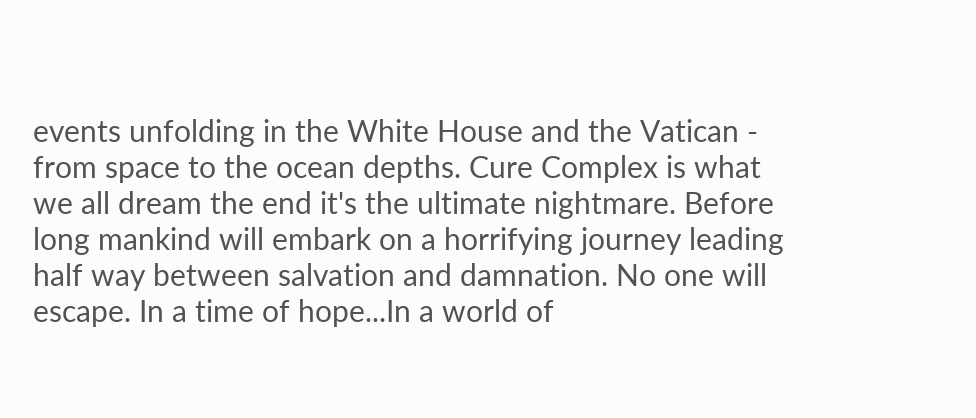events unfolding in the White House and the Vatican - from space to the ocean depths. Cure Complex is what we all dream the end it's the ultimate nightmare. Before long mankind will embark on a horrifying journey leading half way between salvation and damnation. No one will escape. In a time of hope...In a world of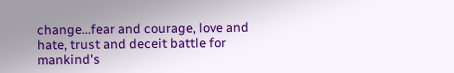change...fear and courage, love and hate, trust and deceit battle for mankind's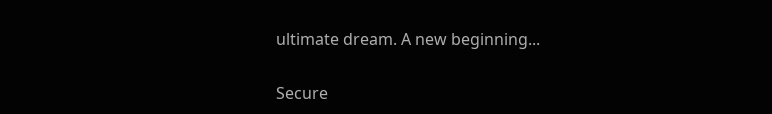ultimate dream. A new beginning...


Secure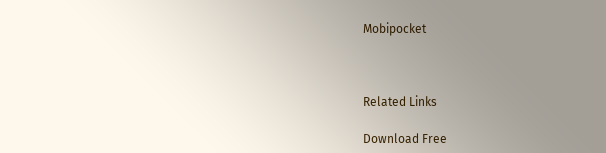Mobipocket



Related Links

Download Free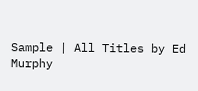Sample | All Titles by Ed Murphy